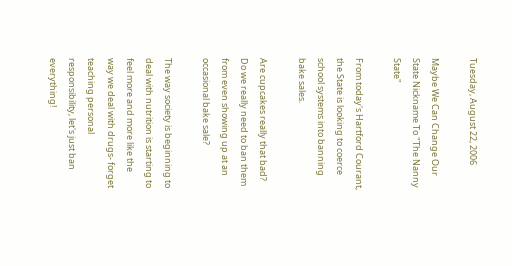Tuesday, August 22, 2006

Maybe We Can Change Our State Nickname To "The Nanny State"

From today's Hartford Courant, the State is looking to coerce school systems into banning bake sales.

Are cupcakes really that bad? Do we really need to ban them from even showing up at an occasional bake sale?

The way society is beginning to deal with nutrition is starting to feel more and more like the way we deal with drugs- forget teaching personal responsibility, let's just ban everything!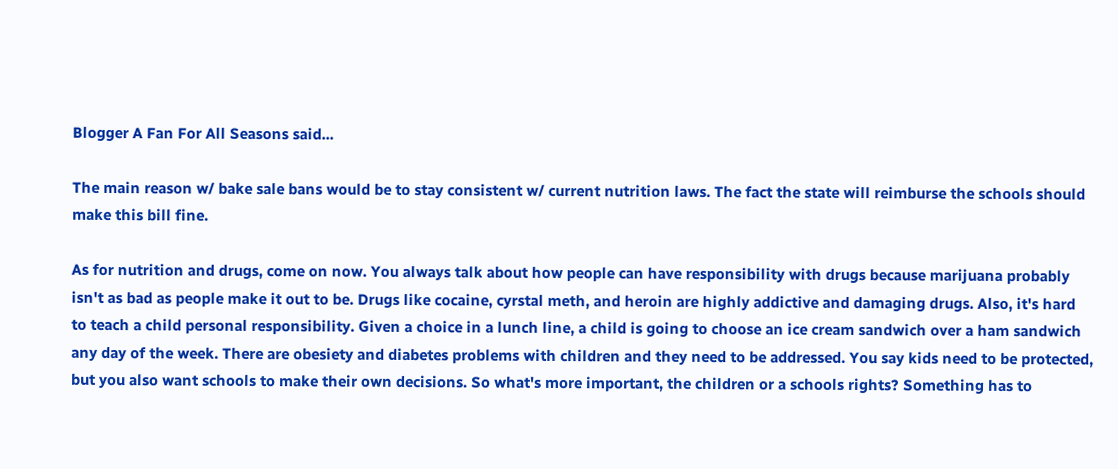Blogger A Fan For All Seasons said...

The main reason w/ bake sale bans would be to stay consistent w/ current nutrition laws. The fact the state will reimburse the schools should make this bill fine.

As for nutrition and drugs, come on now. You always talk about how people can have responsibility with drugs because marijuana probably isn't as bad as people make it out to be. Drugs like cocaine, cyrstal meth, and heroin are highly addictive and damaging drugs. Also, it's hard to teach a child personal responsibility. Given a choice in a lunch line, a child is going to choose an ice cream sandwich over a ham sandwich any day of the week. There are obesiety and diabetes problems with children and they need to be addressed. You say kids need to be protected, but you also want schools to make their own decisions. So what's more important, the children or a schools rights? Something has to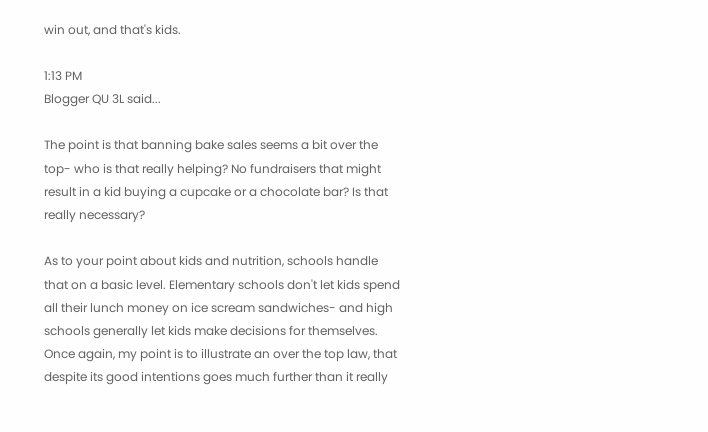win out, and that's kids.

1:13 PM
Blogger QU 3L said...

The point is that banning bake sales seems a bit over the top- who is that really helping? No fundraisers that might result in a kid buying a cupcake or a chocolate bar? Is that really necessary?

As to your point about kids and nutrition, schools handle that on a basic level. Elementary schools don't let kids spend all their lunch money on ice scream sandwiches- and high schools generally let kids make decisions for themselves. Once again, my point is to illustrate an over the top law, that despite its good intentions goes much further than it really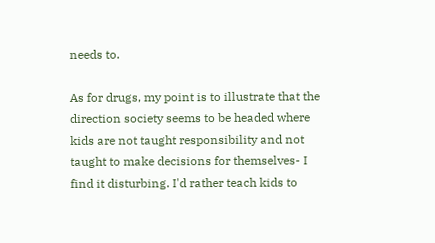needs to.

As for drugs, my point is to illustrate that the direction society seems to be headed where kids are not taught responsibility and not taught to make decisions for themselves- I find it disturbing. I'd rather teach kids to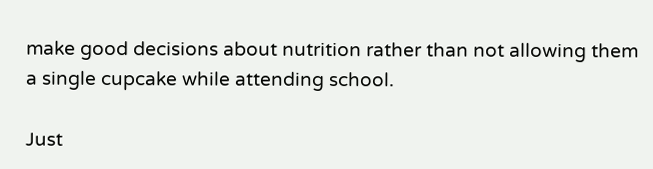make good decisions about nutrition rather than not allowing them a single cupcake while attending school.

Just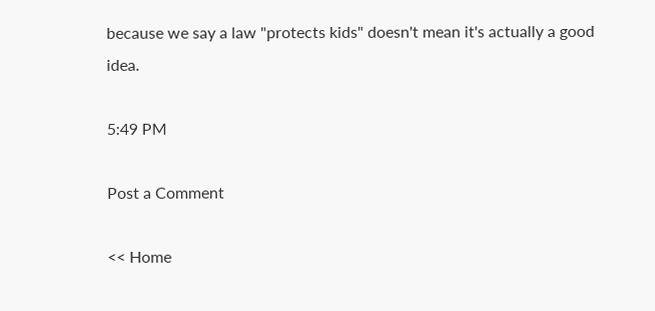because we say a law "protects kids" doesn't mean it's actually a good idea.

5:49 PM

Post a Comment

<< Home